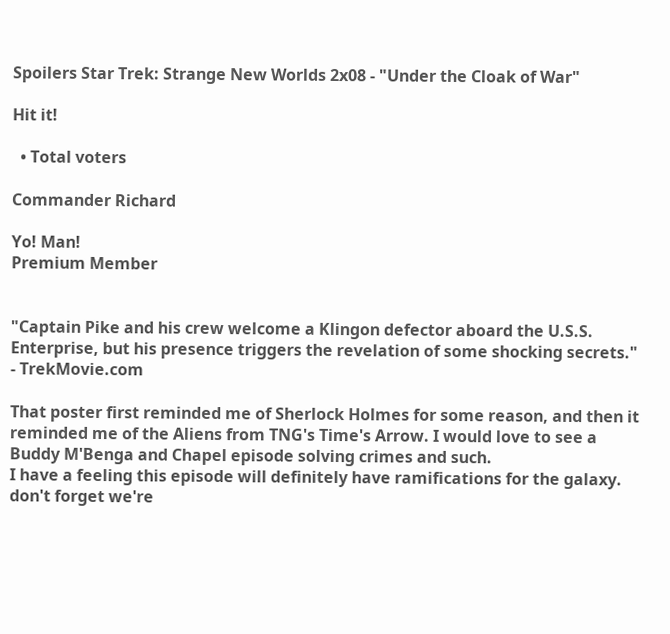Spoilers Star Trek: Strange New Worlds 2x08 - "Under the Cloak of War"

Hit it!

  • Total voters

Commander Richard

Yo! Man!
Premium Member


"Captain Pike and his crew welcome a Klingon defector aboard the U.S.S. Enterprise, but his presence triggers the revelation of some shocking secrets." - TrekMovie.com

That poster first reminded me of Sherlock Holmes for some reason, and then it reminded me of the Aliens from TNG's Time's Arrow. I would love to see a Buddy M'Benga and Chapel episode solving crimes and such.
I have a feeling this episode will definitely have ramifications for the galaxy. don't forget we're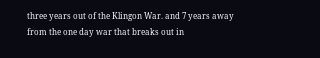three years out of the Klingon War. and 7 years away from the one day war that breaks out in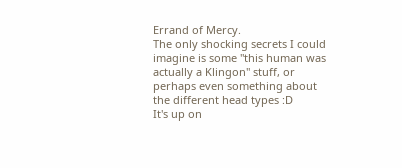Errand of Mercy.
The only shocking secrets I could imagine is some "this human was actually a Klingon" stuff, or perhaps even something about the different head types :D
It's up on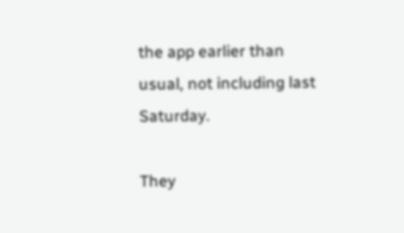the app earlier than usual, not including last Saturday.

They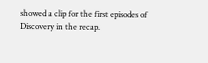showed a clip for the first episodes of Discovery in the recap.